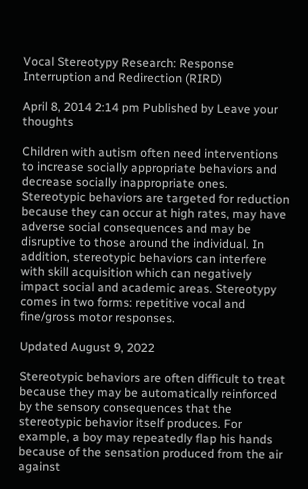Vocal Stereotypy Research: Response Interruption and Redirection (RIRD)

April 8, 2014 2:14 pm Published by Leave your thoughts

Children with autism often need interventions to increase socially appropriate behaviors and decrease socially inappropriate ones. Stereotypic behaviors are targeted for reduction because they can occur at high rates, may have adverse social consequences and may be disruptive to those around the individual. In addition, stereotypic behaviors can interfere with skill acquisition which can negatively impact social and academic areas. Stereotypy comes in two forms: repetitive vocal and fine/gross motor responses.

Updated August 9, 2022

Stereotypic behaviors are often difficult to treat because they may be automatically reinforced by the sensory consequences that the stereotypic behavior itself produces. For example, a boy may repeatedly flap his hands because of the sensation produced from the air against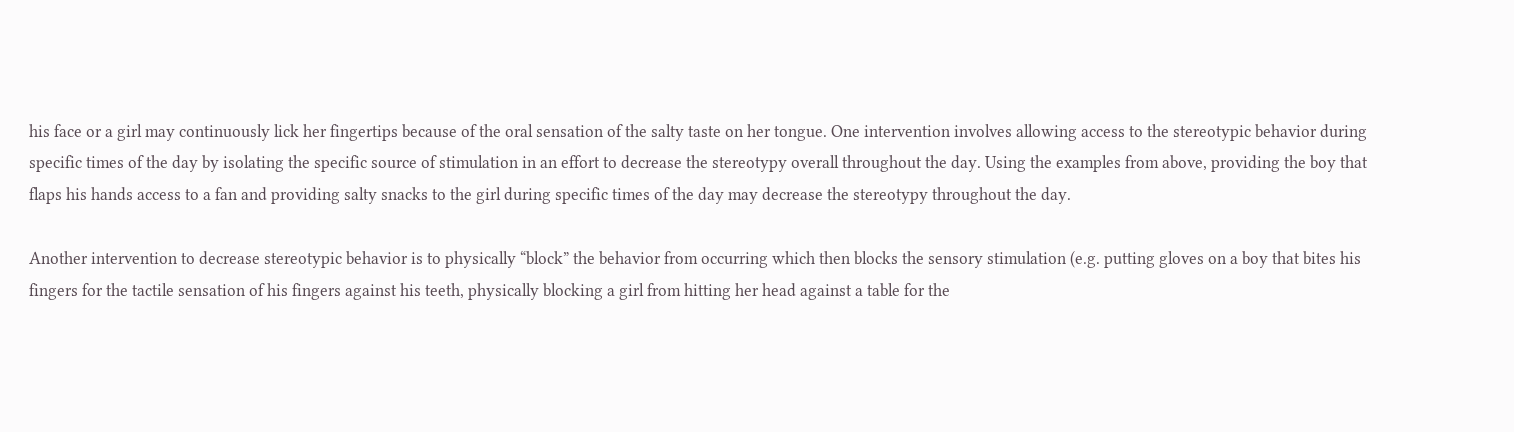his face or a girl may continuously lick her fingertips because of the oral sensation of the salty taste on her tongue. One intervention involves allowing access to the stereotypic behavior during specific times of the day by isolating the specific source of stimulation in an effort to decrease the stereotypy overall throughout the day. Using the examples from above, providing the boy that flaps his hands access to a fan and providing salty snacks to the girl during specific times of the day may decrease the stereotypy throughout the day.

Another intervention to decrease stereotypic behavior is to physically “block” the behavior from occurring which then blocks the sensory stimulation (e.g. putting gloves on a boy that bites his fingers for the tactile sensation of his fingers against his teeth, physically blocking a girl from hitting her head against a table for the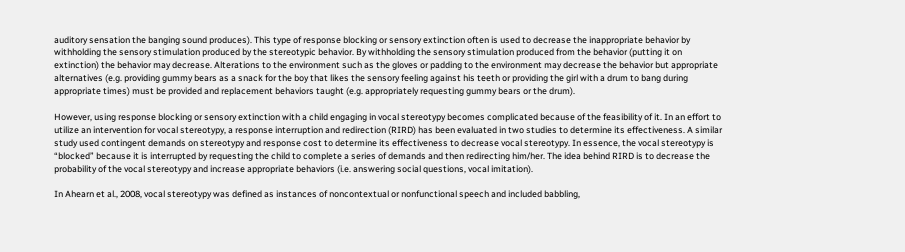auditory sensation the banging sound produces). This type of response blocking or sensory extinction often is used to decrease the inappropriate behavior by withholding the sensory stimulation produced by the stereotypic behavior. By withholding the sensory stimulation produced from the behavior (putting it on extinction) the behavior may decrease. Alterations to the environment such as the gloves or padding to the environment may decrease the behavior but appropriate alternatives (e.g. providing gummy bears as a snack for the boy that likes the sensory feeling against his teeth or providing the girl with a drum to bang during appropriate times) must be provided and replacement behaviors taught (e.g. appropriately requesting gummy bears or the drum).

However, using response blocking or sensory extinction with a child engaging in vocal stereotypy becomes complicated because of the feasibility of it. In an effort to utilize an intervention for vocal stereotypy, a response interruption and redirection (RIRD) has been evaluated in two studies to determine its effectiveness. A similar study used contingent demands on stereotypy and response cost to determine its effectiveness to decrease vocal stereotypy. In essence, the vocal stereotypy is “blocked” because it is interrupted by requesting the child to complete a series of demands and then redirecting him/her. The idea behind RIRD is to decrease the probability of the vocal stereotypy and increase appropriate behaviors (i.e. answering social questions, vocal imitation).

In Ahearn et al., 2008, vocal stereotypy was defined as instances of noncontextual or nonfunctional speech and included babbling,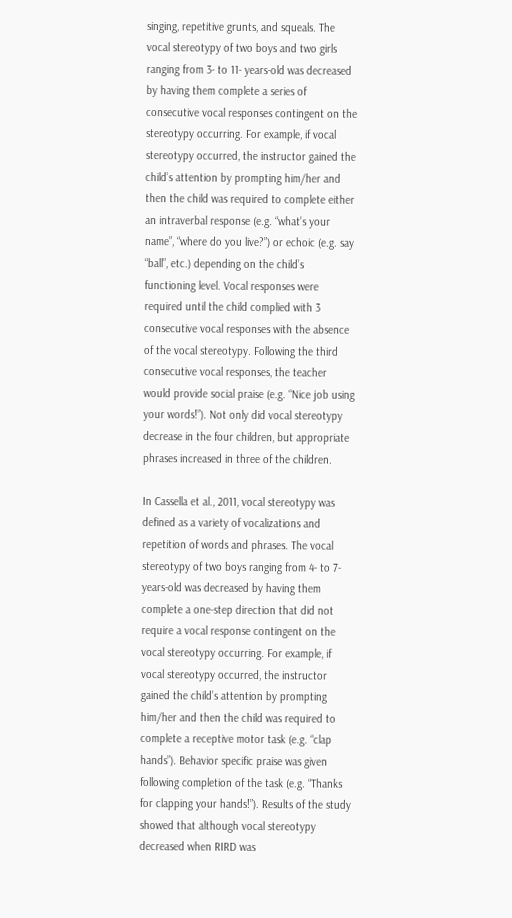singing, repetitive grunts, and squeals. The vocal stereotypy of two boys and two girls ranging from 3- to 11- years-old was decreased by having them complete a series of consecutive vocal responses contingent on the stereotypy occurring. For example, if vocal stereotypy occurred, the instructor gained the child’s attention by prompting him/her and then the child was required to complete either an intraverbal response (e.g. “what’s your name”, “where do you live?”) or echoic (e.g. say “ball”, etc.) depending on the child’s functioning level. Vocal responses were required until the child complied with 3 consecutive vocal responses with the absence of the vocal stereotypy. Following the third consecutive vocal responses, the teacher would provide social praise (e.g. “Nice job using your words!”). Not only did vocal stereotypy decrease in the four children, but appropriate phrases increased in three of the children.

In Cassella et al., 2011, vocal stereotypy was defined as a variety of vocalizations and repetition of words and phrases. The vocal stereotypy of two boys ranging from 4- to 7-years-old was decreased by having them complete a one-step direction that did not require a vocal response contingent on the vocal stereotypy occurring. For example, if vocal stereotypy occurred, the instructor gained the child’s attention by prompting him/her and then the child was required to complete a receptive motor task (e.g. “clap hands”). Behavior specific praise was given following completion of the task (e.g. “Thanks for clapping your hands!”). Results of the study showed that although vocal stereotypy decreased when RIRD was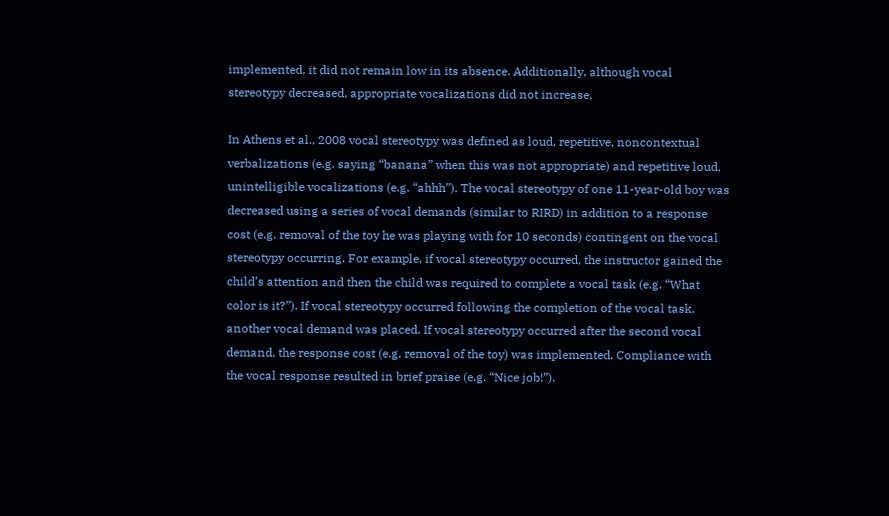implemented, it did not remain low in its absence. Additionally, although vocal stereotypy decreased, appropriate vocalizations did not increase.

In Athens et al., 2008 vocal stereotypy was defined as loud, repetitive, noncontextual verbalizations (e.g. saying “banana” when this was not appropriate) and repetitive loud, unintelligible vocalizations (e.g. “ahhh”). The vocal stereotypy of one 11-year-old boy was decreased using a series of vocal demands (similar to RIRD) in addition to a response cost (e.g. removal of the toy he was playing with for 10 seconds) contingent on the vocal stereotypy occurring. For example, if vocal stereotypy occurred, the instructor gained the child’s attention and then the child was required to complete a vocal task (e.g. “What color is it?”). If vocal stereotypy occurred following the completion of the vocal task, another vocal demand was placed. If vocal stereotypy occurred after the second vocal demand, the response cost (e.g. removal of the toy) was implemented. Compliance with the vocal response resulted in brief praise (e.g. “Nice job!”).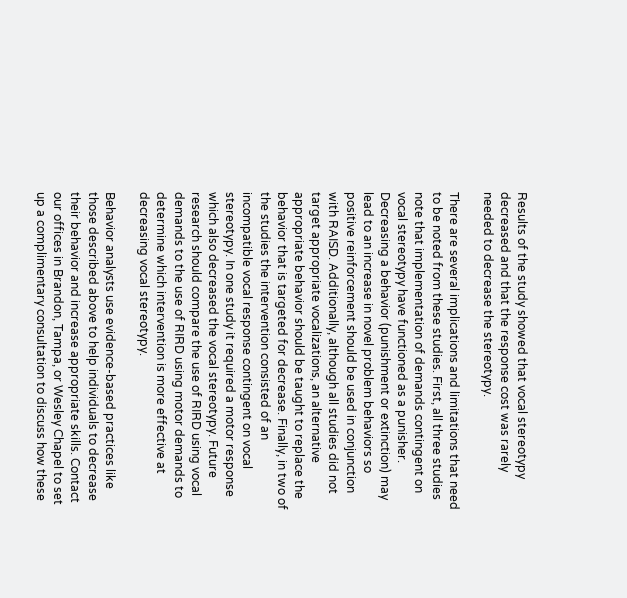Results of the study showed that vocal stereotypy decreased and that the response cost was rarely needed to decrease the stereotypy.

There are several implications and limitations that need to be noted from these studies. First, all three studies note that implementation of demands contingent on vocal stereotypy have functioned as a punisher. Decreasing a behavior (punishment or extinction) may lead to an increase in novel problem behaviors so positive reinforcement should be used in conjunction with RAISD. Additionally, although all studies did not target appropriate vocalizations, an alternative appropriate behavior should be taught to replace the behavior that is targeted for decrease. Finally, in two of the studies the intervention consisted of an incompatible vocal response contingent on vocal stereotypy. In one study it required a motor response which also decreased the vocal stereotypy. Future research should compare the use of RIRD using vocal demands to the use of RIRD using motor demands to determine which intervention is more effective at decreasing vocal stereotypy.

Behavior analysts use evidence-based practices like those described above to help individuals to decrease their behavior and increase appropriate skills. Contact our offices in Brandon, Tampa, or Wesley Chapel to set up a complimentary consultation to discuss how these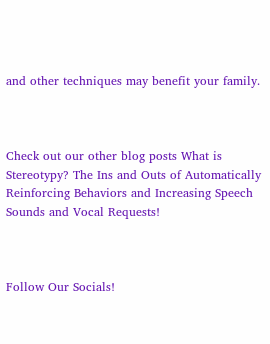and other techniques may benefit your family.



Check out our other blog posts What is Stereotypy? The Ins and Outs of Automatically Reinforcing Behaviors and Increasing Speech Sounds and Vocal Requests!



Follow Our Socials!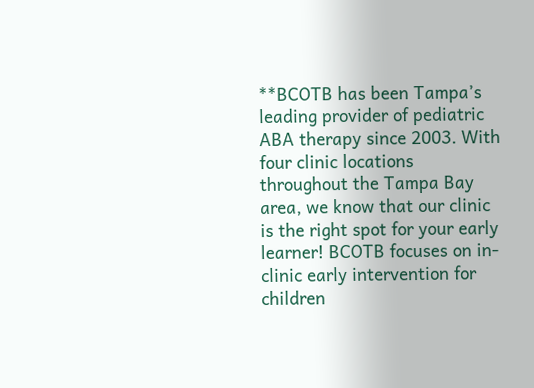**BCOTB has been Tampa’s leading provider of pediatric ABA therapy since 2003. With four clinic locations throughout the Tampa Bay area, we know that our clinic is the right spot for your early learner! BCOTB focuses on in-clinic early intervention for children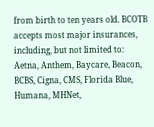from birth to ten years old. BCOTB accepts most major insurances, including, but not limited to: Aetna, Anthem, Baycare, Beacon, BCBS, Cigna, CMS, Florida Blue, Humana, MHNet,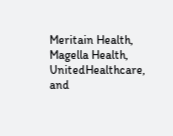Meritain Health, Magella Health, UnitedHealthcare, and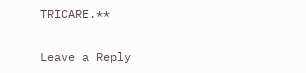TRICARE.**

Leave a Reply